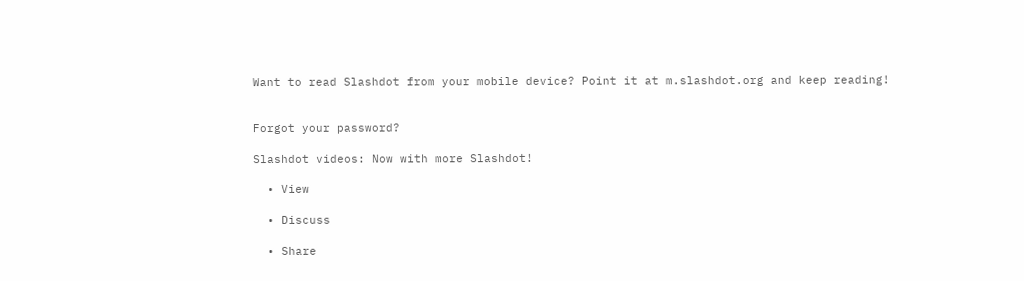Want to read Slashdot from your mobile device? Point it at m.slashdot.org and keep reading!


Forgot your password?

Slashdot videos: Now with more Slashdot!

  • View

  • Discuss

  • Share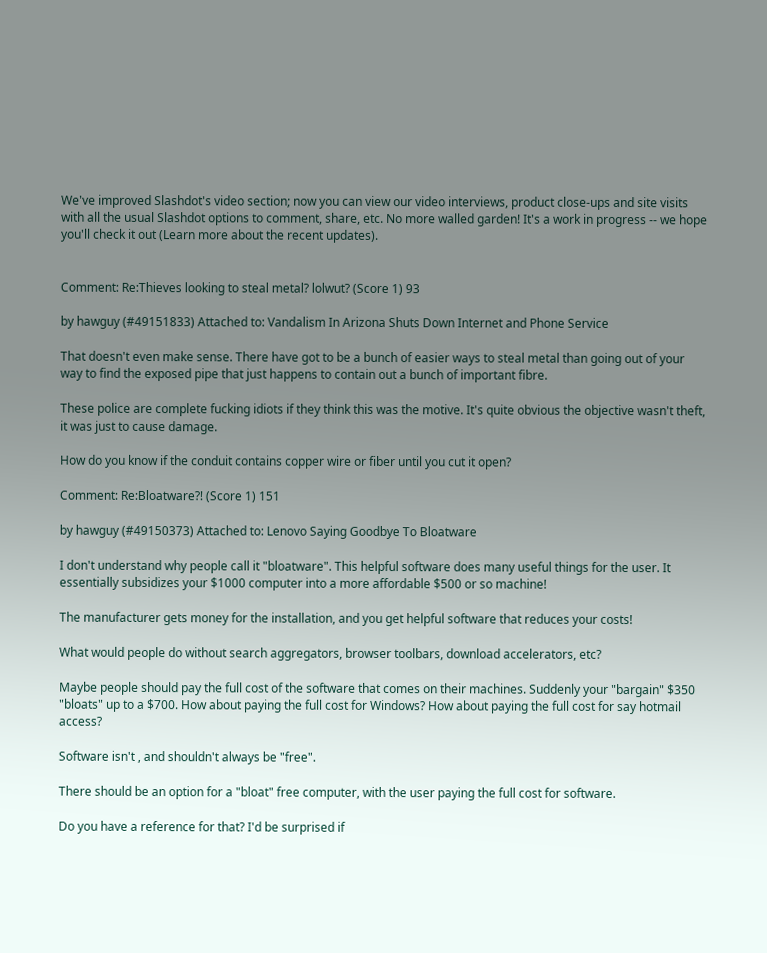We've improved Slashdot's video section; now you can view our video interviews, product close-ups and site visits with all the usual Slashdot options to comment, share, etc. No more walled garden! It's a work in progress -- we hope you'll check it out (Learn more about the recent updates).


Comment: Re:Thieves looking to steal metal? lolwut? (Score 1) 93

by hawguy (#49151833) Attached to: Vandalism In Arizona Shuts Down Internet and Phone Service

That doesn't even make sense. There have got to be a bunch of easier ways to steal metal than going out of your way to find the exposed pipe that just happens to contain out a bunch of important fibre.

These police are complete fucking idiots if they think this was the motive. It's quite obvious the objective wasn't theft, it was just to cause damage.

How do you know if the conduit contains copper wire or fiber until you cut it open?

Comment: Re:Bloatware?! (Score 1) 151

by hawguy (#49150373) Attached to: Lenovo Saying Goodbye To Bloatware

I don't understand why people call it "bloatware". This helpful software does many useful things for the user. It essentially subsidizes your $1000 computer into a more affordable $500 or so machine!

The manufacturer gets money for the installation, and you get helpful software that reduces your costs!

What would people do without search aggregators, browser toolbars, download accelerators, etc?

Maybe people should pay the full cost of the software that comes on their machines. Suddenly your "bargain" $350 "bloats" up to a $700. How about paying the full cost for Windows? How about paying the full cost for say hotmail access?

Software isn't , and shouldn't always be "free".

There should be an option for a "bloat" free computer, with the user paying the full cost for software.

Do you have a reference for that? I'd be surprised if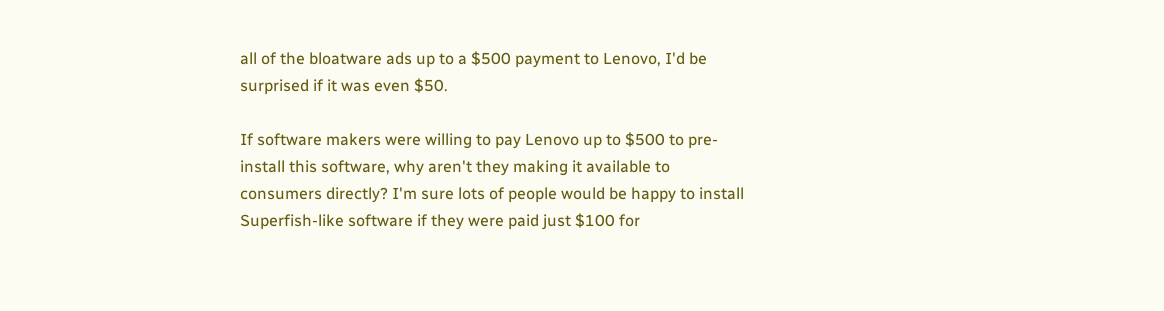all of the bloatware ads up to a $500 payment to Lenovo, I'd be surprised if it was even $50.

If software makers were willing to pay Lenovo up to $500 to pre-install this software, why aren't they making it available to consumers directly? I'm sure lots of people would be happy to install Superfish-like software if they were paid just $100 for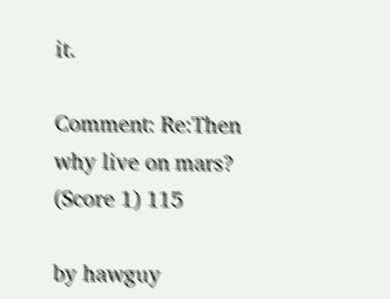it.

Comment: Re:Then why live on mars? (Score 1) 115

by hawguy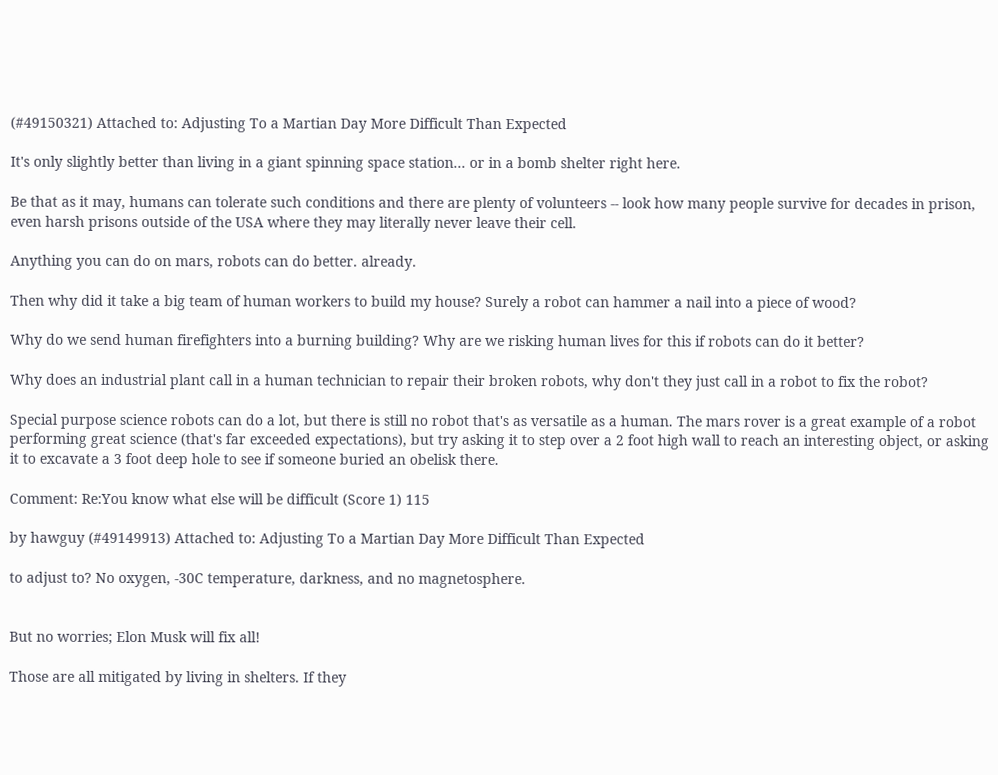(#49150321) Attached to: Adjusting To a Martian Day More Difficult Than Expected

It's only slightly better than living in a giant spinning space station... or in a bomb shelter right here.

Be that as it may, humans can tolerate such conditions and there are plenty of volunteers -- look how many people survive for decades in prison, even harsh prisons outside of the USA where they may literally never leave their cell.

Anything you can do on mars, robots can do better. already.

Then why did it take a big team of human workers to build my house? Surely a robot can hammer a nail into a piece of wood?

Why do we send human firefighters into a burning building? Why are we risking human lives for this if robots can do it better?

Why does an industrial plant call in a human technician to repair their broken robots, why don't they just call in a robot to fix the robot?

Special purpose science robots can do a lot, but there is still no robot that's as versatile as a human. The mars rover is a great example of a robot performing great science (that's far exceeded expectations), but try asking it to step over a 2 foot high wall to reach an interesting object, or asking it to excavate a 3 foot deep hole to see if someone buried an obelisk there.

Comment: Re:You know what else will be difficult (Score 1) 115

by hawguy (#49149913) Attached to: Adjusting To a Martian Day More Difficult Than Expected

to adjust to? No oxygen, -30C temperature, darkness, and no magnetosphere.


But no worries; Elon Musk will fix all!

Those are all mitigated by living in shelters. If they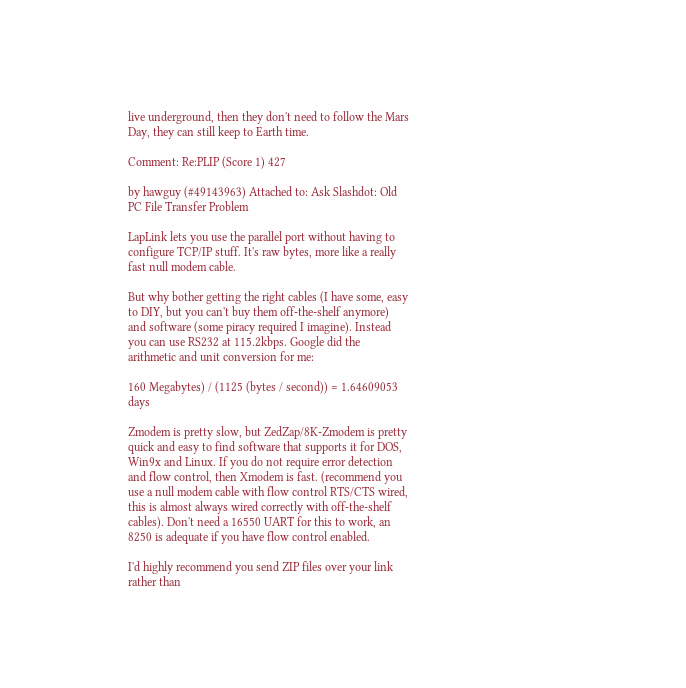live underground, then they don't need to follow the Mars Day, they can still keep to Earth time.

Comment: Re:PLIP (Score 1) 427

by hawguy (#49143963) Attached to: Ask Slashdot: Old PC File Transfer Problem

LapLink lets you use the parallel port without having to configure TCP/IP stuff. It's raw bytes, more like a really fast null modem cable.

But why bother getting the right cables (I have some, easy to DIY, but you can't buy them off-the-shelf anymore) and software (some piracy required I imagine). Instead you can use RS232 at 115.2kbps. Google did the arithmetic and unit conversion for me:

160 Megabytes) / (1125 (bytes / second)) = 1.64609053 days

Zmodem is pretty slow, but ZedZap/8K-Zmodem is pretty quick and easy to find software that supports it for DOS, Win9x and Linux. If you do not require error detection and flow control, then Xmodem is fast. (recommend you use a null modem cable with flow control RTS/CTS wired, this is almost always wired correctly with off-the-shelf cables). Don't need a 16550 UART for this to work, an 8250 is adequate if you have flow control enabled.

I'd highly recommend you send ZIP files over your link rather than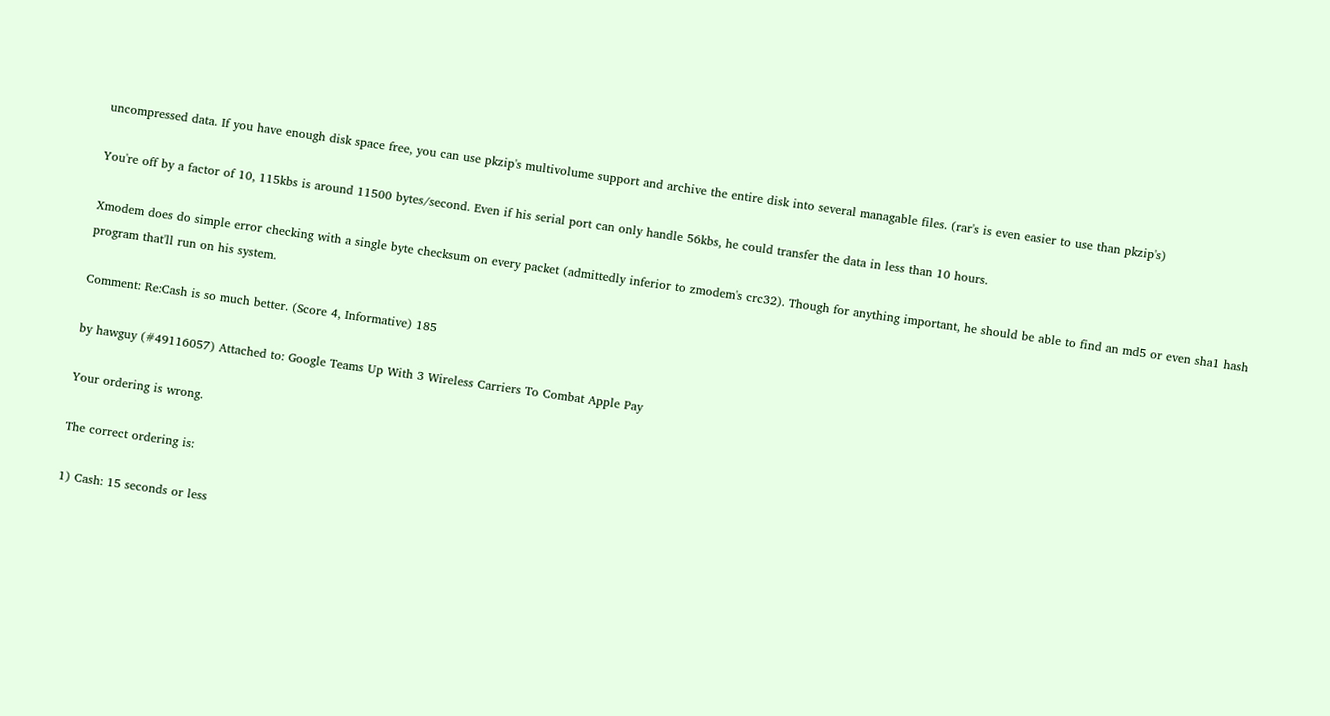uncompressed data. If you have enough disk space free, you can use pkzip's multivolume support and archive the entire disk into several managable files. (rar's is even easier to use than pkzip's)

You're off by a factor of 10, 115kbs is around 11500 bytes/second. Even if his serial port can only handle 56kbs, he could transfer the data in less than 10 hours.

Xmodem does do simple error checking with a single byte checksum on every packet (admittedly inferior to zmodem's crc32). Though for anything important, he should be able to find an md5 or even sha1 hash program that'll run on his system.

Comment: Re:Cash is so much better. (Score 4, Informative) 185

by hawguy (#49116057) Attached to: Google Teams Up With 3 Wireless Carriers To Combat Apple Pay

Your ordering is wrong.

The correct ordering is:

1) Cash: 15 seconds or less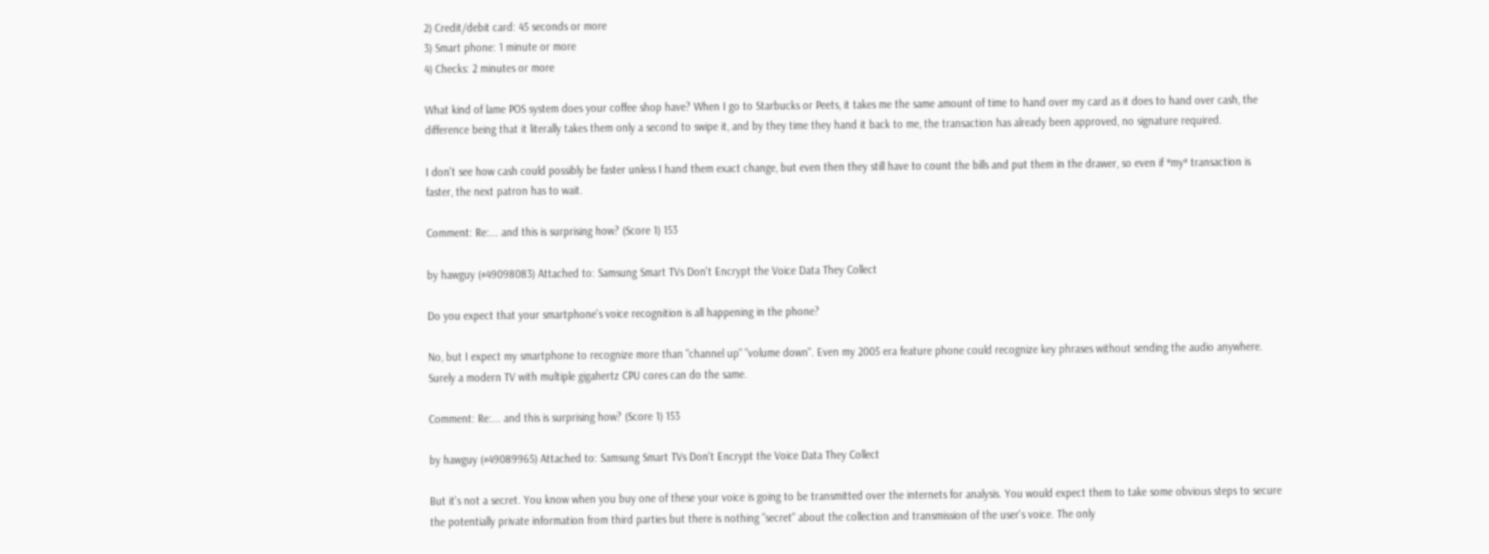2) Credit/debit card: 45 seconds or more
3) Smart phone: 1 minute or more
4) Checks: 2 minutes or more

What kind of lame POS system does your coffee shop have? When I go to Starbucks or Peets, it takes me the same amount of time to hand over my card as it does to hand over cash, the difference being that it literally takes them only a second to swipe it, and by they time they hand it back to me, the transaction has already been approved, no signature required.

I don't see how cash could possibly be faster unless I hand them exact change, but even then they still have to count the bills and put them in the drawer, so even if *my* transaction is faster, the next patron has to wait.

Comment: Re:... and this is surprising how? (Score 1) 153

by hawguy (#49098083) Attached to: Samsung Smart TVs Don't Encrypt the Voice Data They Collect

Do you expect that your smartphone's voice recognition is all happening in the phone?

No, but I expect my smartphone to recognize more than "channel up" "volume down". Even my 2005 era feature phone could recognize key phrases without sending the audio anywhere. Surely a modern TV with multiple gigahertz CPU cores can do the same.

Comment: Re:... and this is surprising how? (Score 1) 153

by hawguy (#49089965) Attached to: Samsung Smart TVs Don't Encrypt the Voice Data They Collect

But it's not a secret. You know when you buy one of these your voice is going to be transmitted over the internets for analysis. You would expect them to take some obvious steps to secure the potentially private information from third parties but there is nothing "secret" about the collection and transmission of the user's voice. The only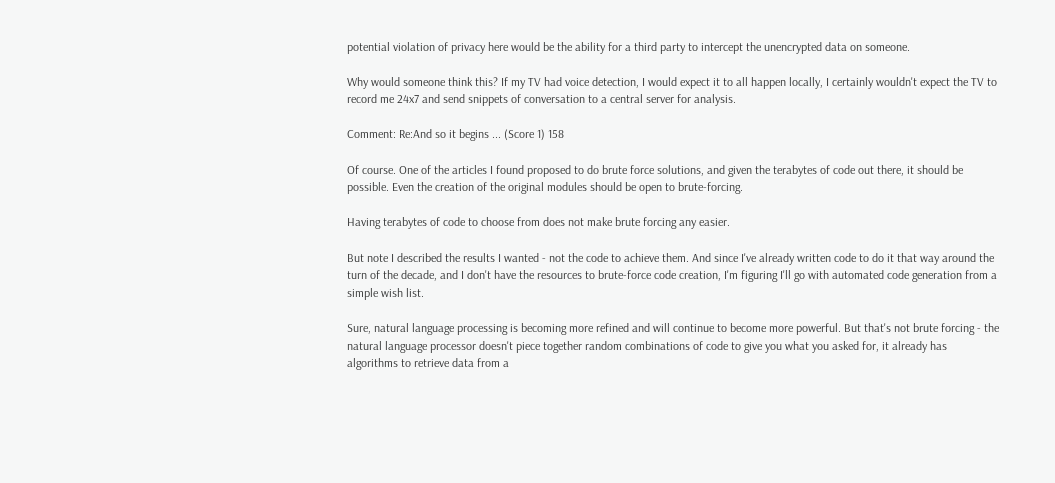potential violation of privacy here would be the ability for a third party to intercept the unencrypted data on someone.

Why would someone think this? If my TV had voice detection, I would expect it to all happen locally, I certainly wouldn't expect the TV to record me 24x7 and send snippets of conversation to a central server for analysis.

Comment: Re:And so it begins ... (Score 1) 158

Of course. One of the articles I found proposed to do brute force solutions, and given the terabytes of code out there, it should be possible. Even the creation of the original modules should be open to brute-forcing.

Having terabytes of code to choose from does not make brute forcing any easier.

But note I described the results I wanted - not the code to achieve them. And since I've already written code to do it that way around the turn of the decade, and I don't have the resources to brute-force code creation, I'm figuring I'll go with automated code generation from a simple wish list.

Sure, natural language processing is becoming more refined and will continue to become more powerful. But that's not brute forcing - the natural language processor doesn't piece together random combinations of code to give you what you asked for, it already has algorithms to retrieve data from a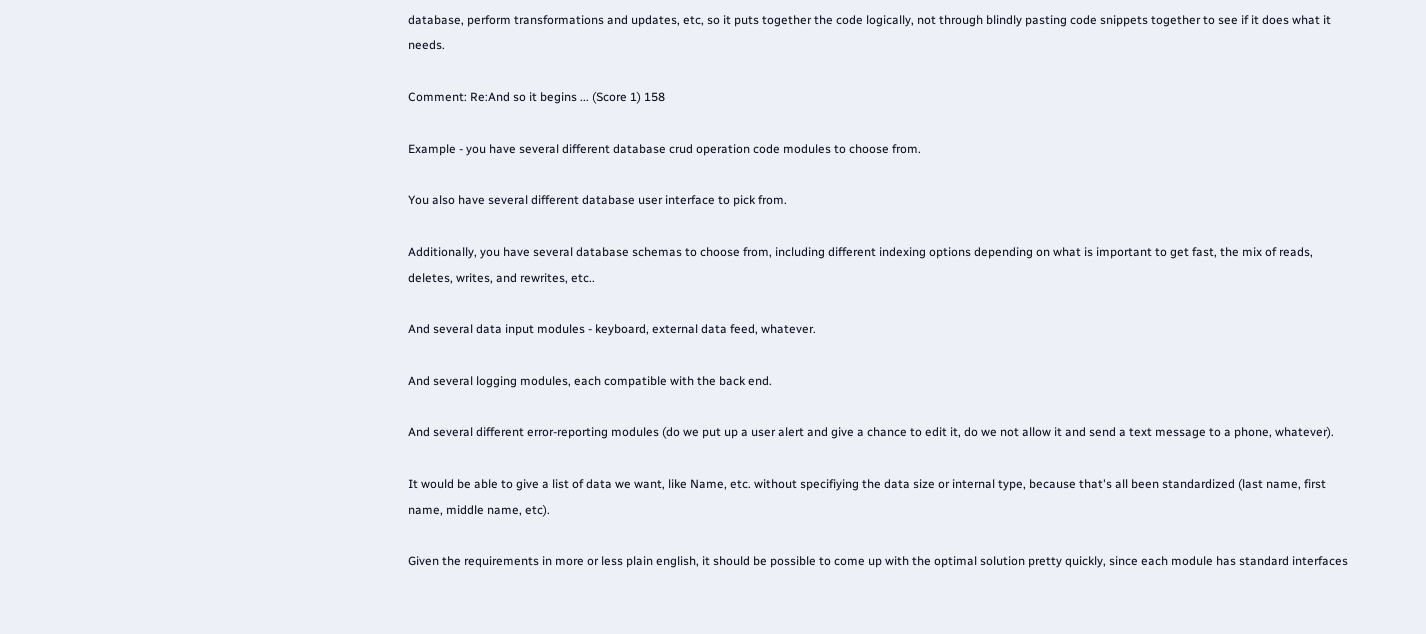database, perform transformations and updates, etc, so it puts together the code logically, not through blindly pasting code snippets together to see if it does what it needs.

Comment: Re:And so it begins ... (Score 1) 158

Example - you have several different database crud operation code modules to choose from.

You also have several different database user interface to pick from.

Additionally, you have several database schemas to choose from, including different indexing options depending on what is important to get fast, the mix of reads, deletes, writes, and rewrites, etc..

And several data input modules - keyboard, external data feed, whatever.

And several logging modules, each compatible with the back end.

And several different error-reporting modules (do we put up a user alert and give a chance to edit it, do we not allow it and send a text message to a phone, whatever).

It would be able to give a list of data we want, like Name, etc. without specifiying the data size or internal type, because that's all been standardized (last name, first name, middle name, etc).

Given the requirements in more or less plain english, it should be possible to come up with the optimal solution pretty quickly, since each module has standard interfaces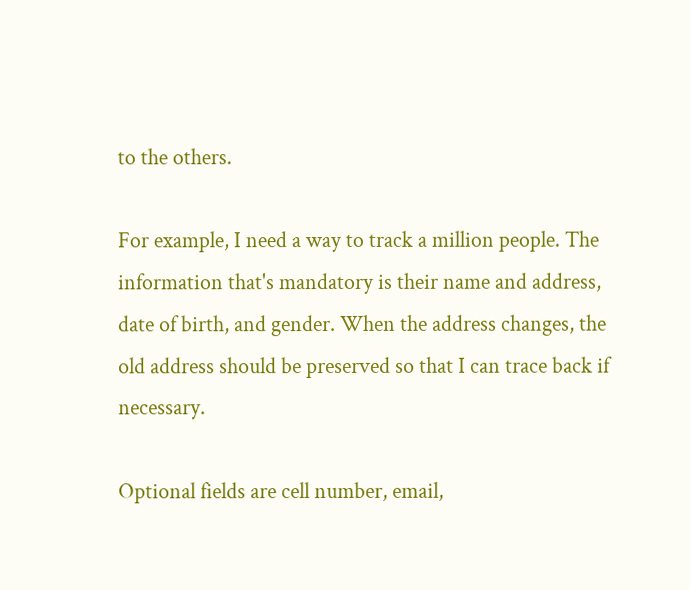to the others.

For example, I need a way to track a million people. The information that's mandatory is their name and address, date of birth, and gender. When the address changes, the old address should be preserved so that I can trace back if necessary.

Optional fields are cell number, email,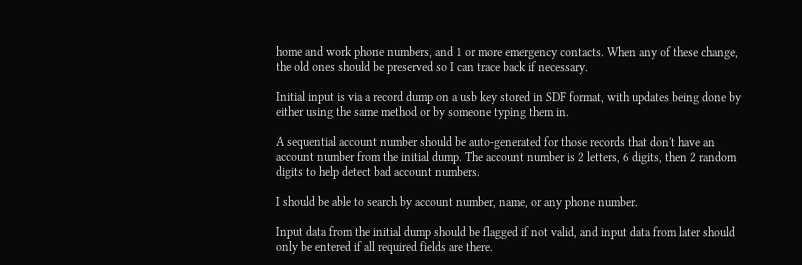home and work phone numbers, and 1 or more emergency contacts. When any of these change, the old ones should be preserved so I can trace back if necessary.

Initial input is via a record dump on a usb key stored in SDF format, with updates being done by either using the same method or by someone typing them in.

A sequential account number should be auto-generated for those records that don't have an account number from the initial dump. The account number is 2 letters, 6 digits, then 2 random digits to help detect bad account numbers.

I should be able to search by account number, name, or any phone number.

Input data from the initial dump should be flagged if not valid, and input data from later should only be entered if all required fields are there.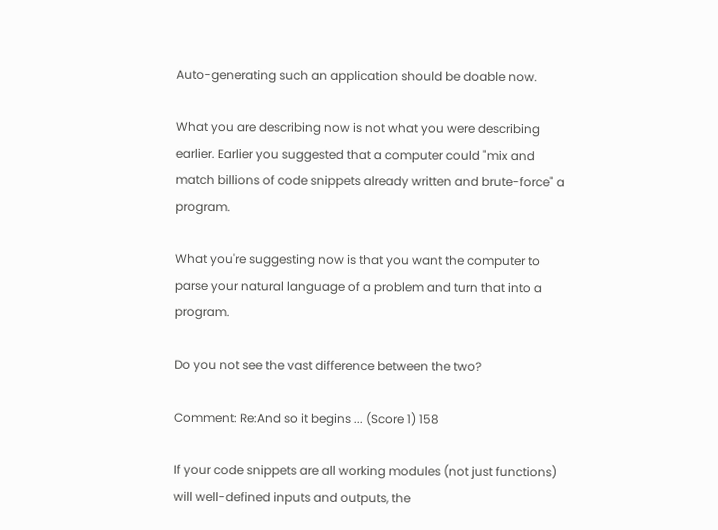Auto-generating such an application should be doable now.

What you are describing now is not what you were describing earlier. Earlier you suggested that a computer could "mix and match billions of code snippets already written and brute-force" a program.

What you're suggesting now is that you want the computer to parse your natural language of a problem and turn that into a program.

Do you not see the vast difference between the two?

Comment: Re:And so it begins ... (Score 1) 158

If your code snippets are all working modules (not just functions) will well-defined inputs and outputs, the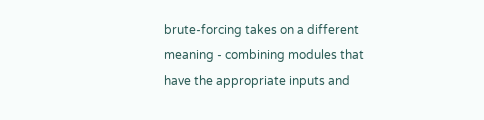brute-forcing takes on a different meaning - combining modules that have the appropriate inputs and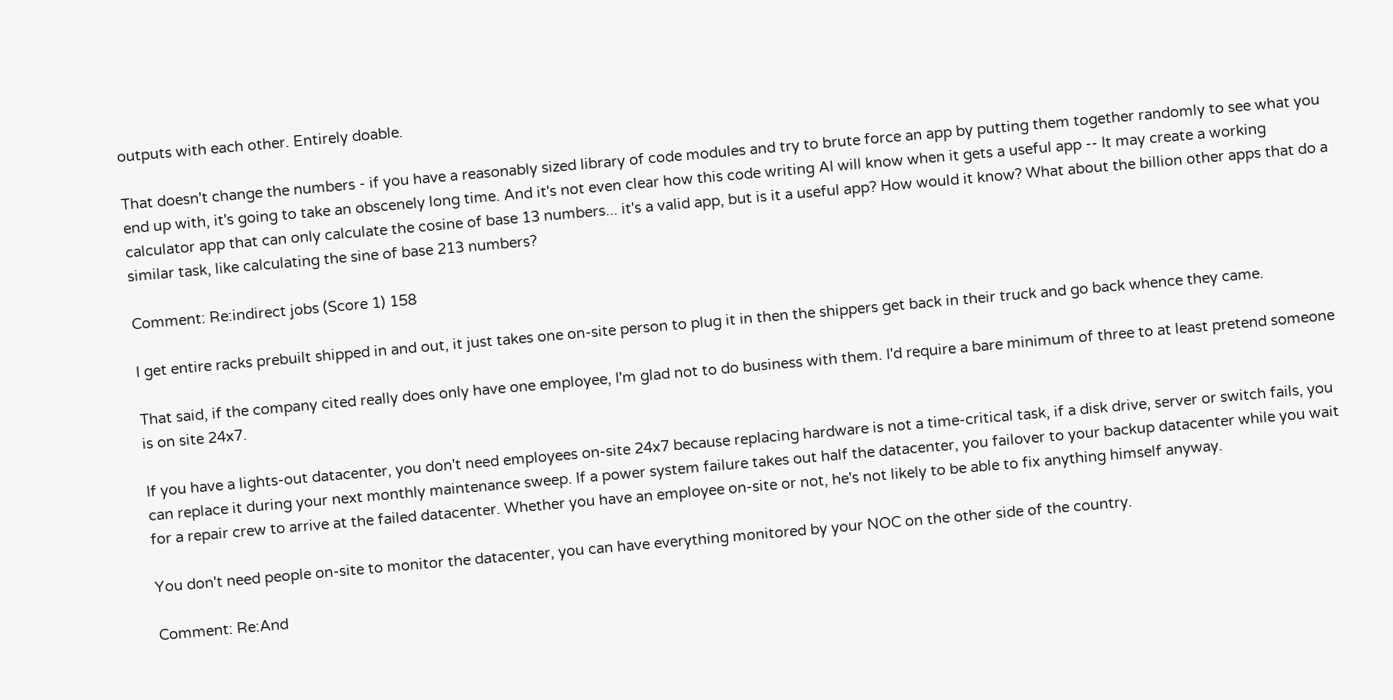outputs with each other. Entirely doable.

That doesn't change the numbers - if you have a reasonably sized library of code modules and try to brute force an app by putting them together randomly to see what you end up with, it's going to take an obscenely long time. And it's not even clear how this code writing AI will know when it gets a useful app -- It may create a working calculator app that can only calculate the cosine of base 13 numbers... it's a valid app, but is it a useful app? How would it know? What about the billion other apps that do a similar task, like calculating the sine of base 213 numbers?

Comment: Re:indirect jobs (Score 1) 158

I get entire racks prebuilt shipped in and out, it just takes one on-site person to plug it in then the shippers get back in their truck and go back whence they came.

That said, if the company cited really does only have one employee, I'm glad not to do business with them. I'd require a bare minimum of three to at least pretend someone is on site 24x7.

If you have a lights-out datacenter, you don't need employees on-site 24x7 because replacing hardware is not a time-critical task, if a disk drive, server or switch fails, you can replace it during your next monthly maintenance sweep. If a power system failure takes out half the datacenter, you failover to your backup datacenter while you wait for a repair crew to arrive at the failed datacenter. Whether you have an employee on-site or not, he's not likely to be able to fix anything himself anyway.

You don't need people on-site to monitor the datacenter, you can have everything monitored by your NOC on the other side of the country.

Comment: Re:And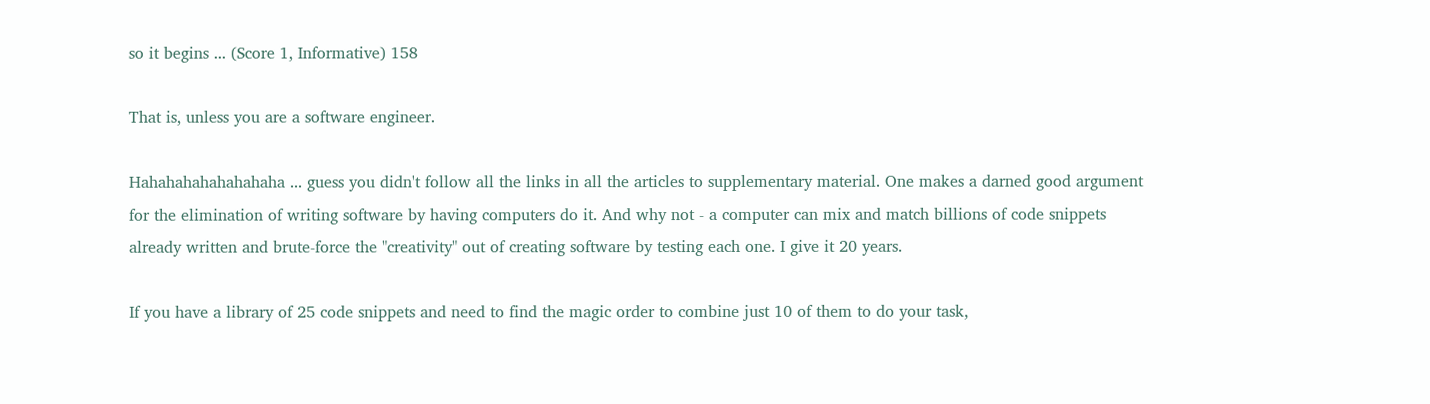so it begins ... (Score 1, Informative) 158

That is, unless you are a software engineer.

Hahahahahahahahaha ... guess you didn't follow all the links in all the articles to supplementary material. One makes a darned good argument for the elimination of writing software by having computers do it. And why not - a computer can mix and match billions of code snippets already written and brute-force the "creativity" out of creating software by testing each one. I give it 20 years.

If you have a library of 25 code snippets and need to find the magic order to combine just 10 of them to do your task,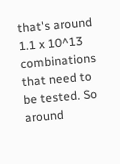that's around 1.1 x 10^13 combinations that need to be tested. So around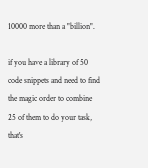10000 more than a "billion".

if you have a library of 50 code snippets and need to find the magic order to combine 25 of them to do your task, that's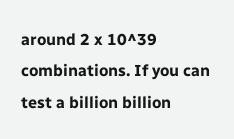around 2 x 10^39 combinations. If you can test a billion billion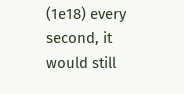(1e18) every second, it would still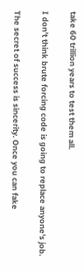take 60 trillion years to test them all.

I don't think brute forcing code is going to replace anyone's job.

The secret of success is sincerity. Once you can fake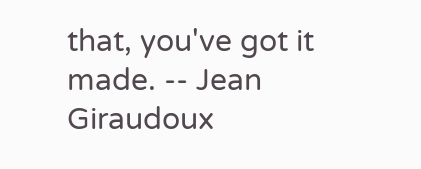that, you've got it made. -- Jean Giraudoux